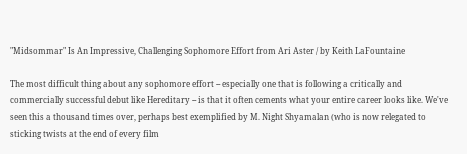"Midsommar" Is An Impressive, Challenging Sophomore Effort from Ari Aster / by Keith LaFountaine

The most difficult thing about any sophomore effort -- especially one that is following a critically and commercially successful debut like Hereditary -- is that it often cements what your entire career looks like. We've seen this a thousand times over, perhaps best exemplified by M. Night Shyamalan (who is now relegated to sticking twists at the end of every film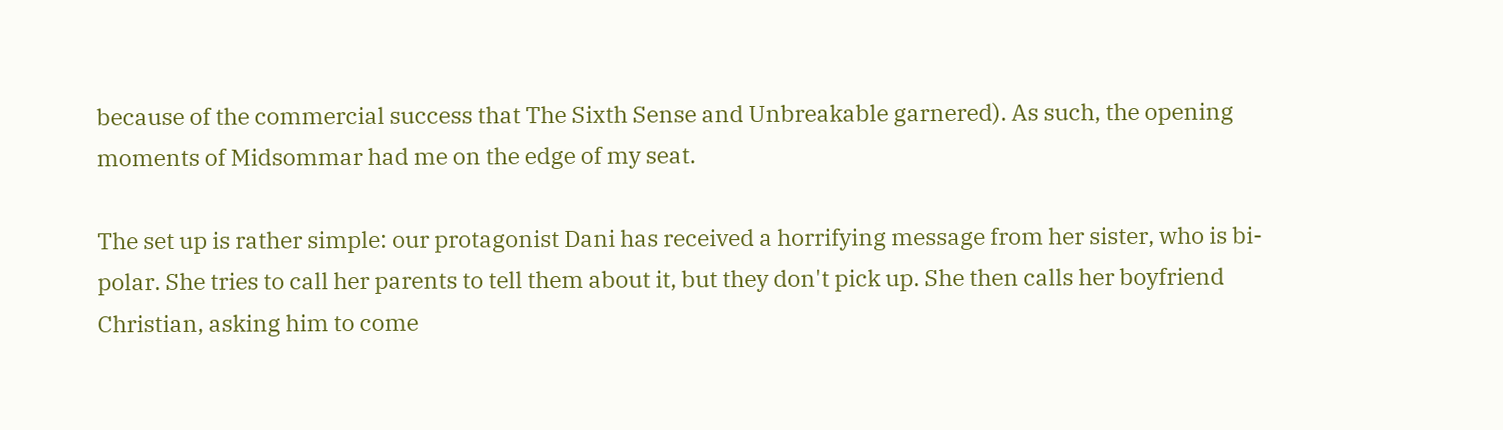because of the commercial success that The Sixth Sense and Unbreakable garnered). As such, the opening moments of Midsommar had me on the edge of my seat.

The set up is rather simple: our protagonist Dani has received a horrifying message from her sister, who is bi-polar. She tries to call her parents to tell them about it, but they don't pick up. She then calls her boyfriend Christian, asking him to come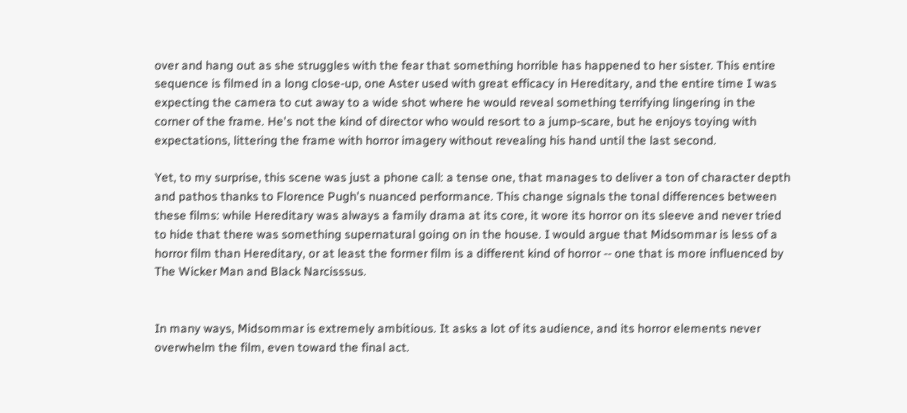over and hang out as she struggles with the fear that something horrible has happened to her sister. This entire sequence is filmed in a long close-up, one Aster used with great efficacy in Hereditary, and the entire time I was expecting the camera to cut away to a wide shot where he would reveal something terrifying lingering in the corner of the frame. He's not the kind of director who would resort to a jump-scare, but he enjoys toying with expectations, littering the frame with horror imagery without revealing his hand until the last second.

Yet, to my surprise, this scene was just a phone call: a tense one, that manages to deliver a ton of character depth and pathos thanks to Florence Pugh's nuanced performance. This change signals the tonal differences between these films: while Hereditary was always a family drama at its core, it wore its horror on its sleeve and never tried to hide that there was something supernatural going on in the house. I would argue that Midsommar is less of a horror film than Hereditary, or at least the former film is a different kind of horror -- one that is more influenced by The Wicker Man and Black Narcisssus.


In many ways, Midsommar is extremely ambitious. It asks a lot of its audience, and its horror elements never overwhelm the film, even toward the final act.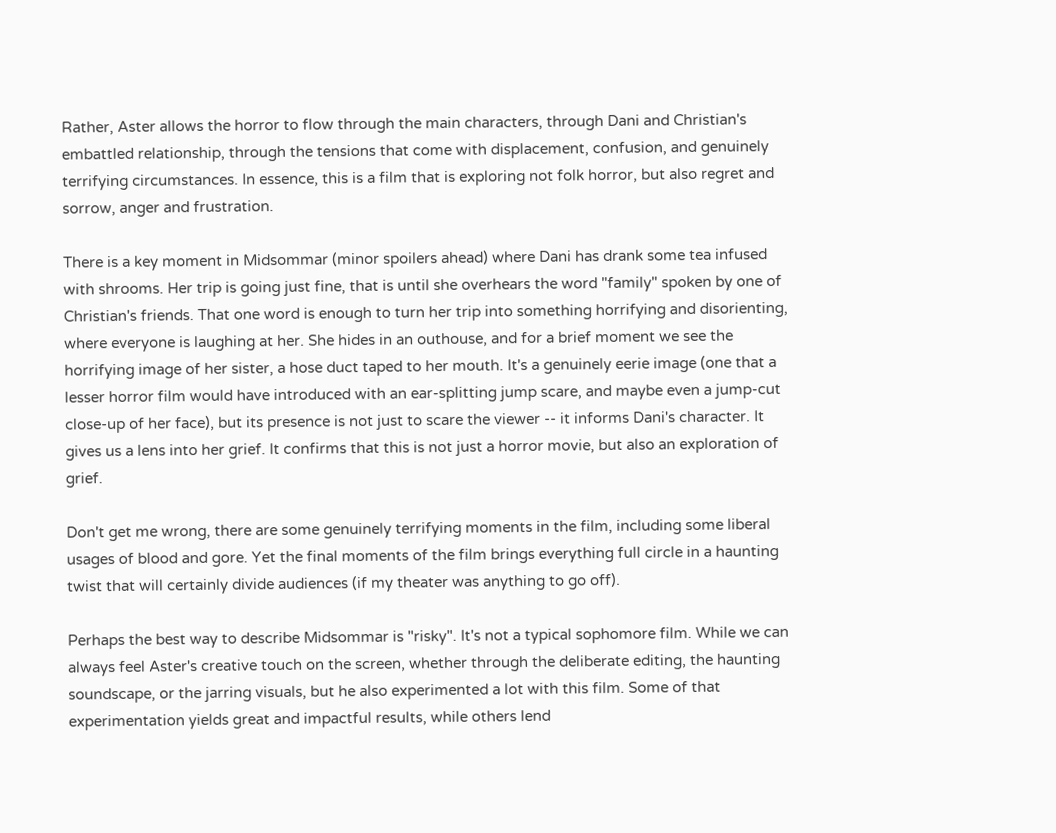Rather, Aster allows the horror to flow through the main characters, through Dani and Christian's embattled relationship, through the tensions that come with displacement, confusion, and genuinely terrifying circumstances. In essence, this is a film that is exploring not folk horror, but also regret and sorrow, anger and frustration.

There is a key moment in Midsommar (minor spoilers ahead) where Dani has drank some tea infused with shrooms. Her trip is going just fine, that is until she overhears the word "family" spoken by one of Christian's friends. That one word is enough to turn her trip into something horrifying and disorienting, where everyone is laughing at her. She hides in an outhouse, and for a brief moment we see the horrifying image of her sister, a hose duct taped to her mouth. It's a genuinely eerie image (one that a lesser horror film would have introduced with an ear-splitting jump scare, and maybe even a jump-cut close-up of her face), but its presence is not just to scare the viewer -- it informs Dani's character. It gives us a lens into her grief. It confirms that this is not just a horror movie, but also an exploration of grief.

Don't get me wrong, there are some genuinely terrifying moments in the film, including some liberal usages of blood and gore. Yet the final moments of the film brings everything full circle in a haunting twist that will certainly divide audiences (if my theater was anything to go off).

Perhaps the best way to describe Midsommar is "risky". It's not a typical sophomore film. While we can always feel Aster's creative touch on the screen, whether through the deliberate editing, the haunting soundscape, or the jarring visuals, but he also experimented a lot with this film. Some of that experimentation yields great and impactful results, while others lend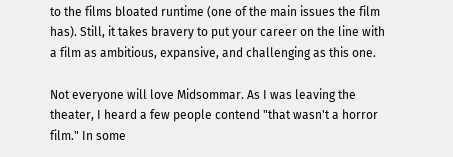to the films bloated runtime (one of the main issues the film has). Still, it takes bravery to put your career on the line with a film as ambitious, expansive, and challenging as this one.

Not everyone will love Midsommar. As I was leaving the theater, I heard a few people contend "that wasn't a horror film." In some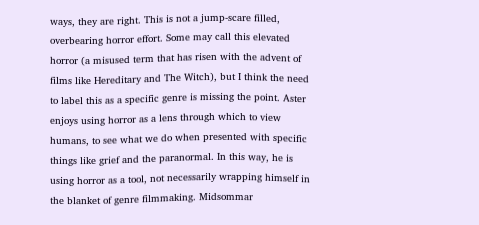ways, they are right. This is not a jump-scare filled, overbearing horror effort. Some may call this elevated horror (a misused term that has risen with the advent of films like Hereditary and The Witch), but I think the need to label this as a specific genre is missing the point. Aster enjoys using horror as a lens through which to view humans, to see what we do when presented with specific things like grief and the paranormal. In this way, he is using horror as a tool, not necessarily wrapping himself in the blanket of genre filmmaking. Midsommar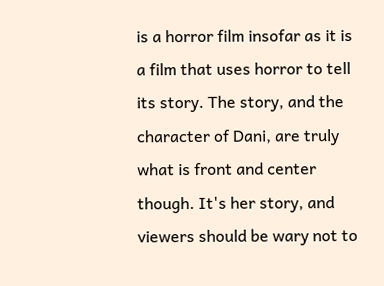is a horror film insofar as it is a film that uses horror to tell its story. The story, and the character of Dani, are truly what is front and center though. It's her story, and viewers should be wary not to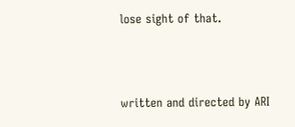lose sight of that.



written and directed by ARI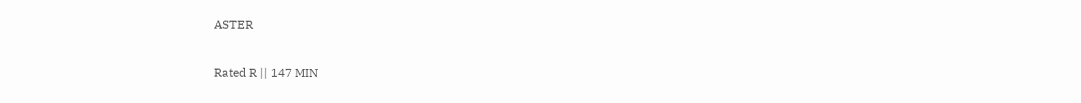ASTER

Rated R || 147 MIN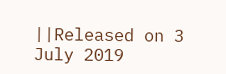||Released on 3 July 2019